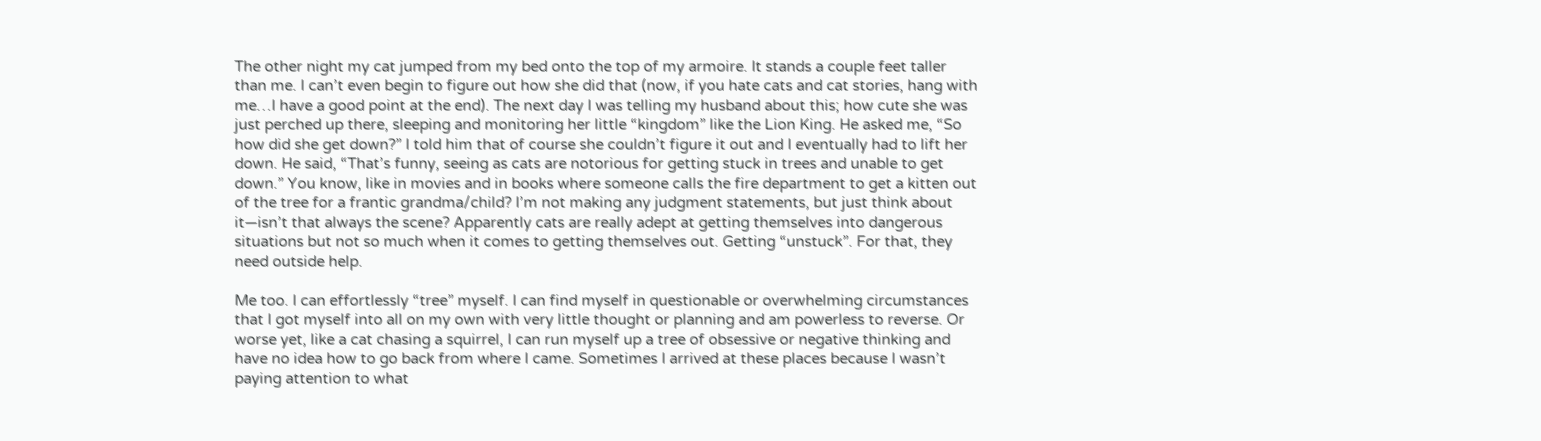The other night my cat jumped from my bed onto the top of my armoire. It stands a couple feet taller than me. I can’t even begin to figure out how she did that (now, if you hate cats and cat stories, hang with me…I have a good point at the end). The next day I was telling my husband about this; how cute she was just perched up there, sleeping and monitoring her little “kingdom” like the Lion King. He asked me, “So how did she get down?” I told him that of course she couldn’t figure it out and I eventually had to lift her down. He said, “That’s funny, seeing as cats are notorious for getting stuck in trees and unable to get down.” You know, like in movies and in books where someone calls the fire department to get a kitten out of the tree for a frantic grandma/child? I’m not making any judgment statements, but just think about it—isn’t that always the scene? Apparently cats are really adept at getting themselves into dangerous situations but not so much when it comes to getting themselves out. Getting “unstuck”. For that, they need outside help.

Me too. I can effortlessly “tree” myself. I can find myself in questionable or overwhelming circumstances that I got myself into all on my own with very little thought or planning and am powerless to reverse. Or worse yet, like a cat chasing a squirrel, I can run myself up a tree of obsessive or negative thinking and have no idea how to go back from where I came. Sometimes I arrived at these places because I wasn’t paying attention to what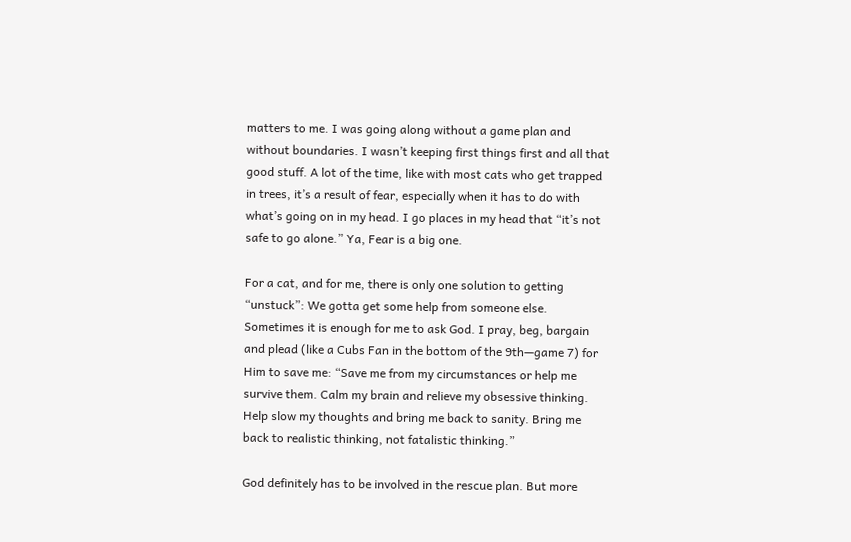matters to me. I was going along without a game plan and without boundaries. I wasn’t keeping first things first and all that good stuff. A lot of the time, like with most cats who get trapped in trees, it’s a result of fear, especially when it has to do with what’s going on in my head. I go places in my head that “it’s not safe to go alone.” Ya, Fear is a big one.

For a cat, and for me, there is only one solution to getting “unstuck”: We gotta get some help from someone else. Sometimes it is enough for me to ask God. I pray, beg, bargain and plead (like a Cubs Fan in the bottom of the 9th—game 7) for Him to save me: “Save me from my circumstances or help me survive them. Calm my brain and relieve my obsessive thinking. Help slow my thoughts and bring me back to sanity. Bring me back to realistic thinking, not fatalistic thinking.”

God definitely has to be involved in the rescue plan. But more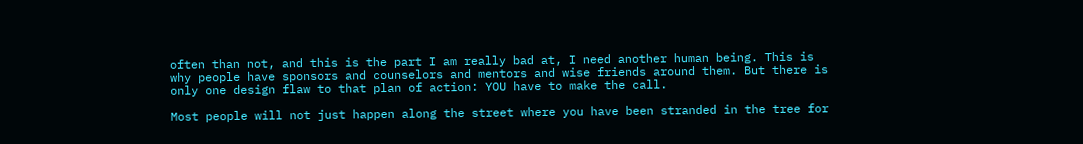often than not, and this is the part I am really bad at, I need another human being. This is why people have sponsors and counselors and mentors and wise friends around them. But there is only one design flaw to that plan of action: YOU have to make the call.

Most people will not just happen along the street where you have been stranded in the tree for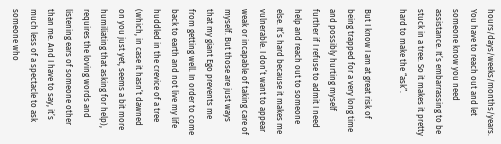hours/days/weeks/months/years. You have to reach out and let someone know you need assistance. It’s embarrassing to be stuck in a tree. So it makes it pretty hard to make the “ask”.

But I know I am at great risk of being trapped for a very long time and possibly hurting myself further if I refuse to admit I need help and reach out to someone else. It’s hard because it makes me vulnerable. I don’t want to appear weak or incapable of taking care of myself. But those are just ways that my giant Ego prevents me from getting well. In order to come back to earth and not live my life huddled in the crevice of a tree (which, in case it hasn’t dawned on you just yet, seems a bit more humiliating that asking for help), requires the loving words and listening ears of someone other than me. And I have to say, it’s much less of a spectacle to ask someone who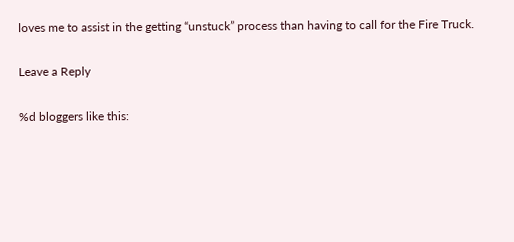loves me to assist in the getting “unstuck” process than having to call for the Fire Truck.

Leave a Reply

%d bloggers like this: